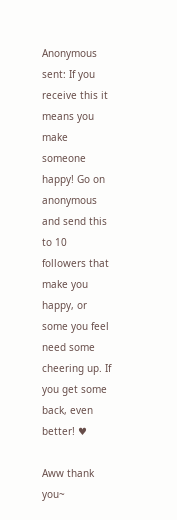Anonymous sent: If you receive this it means you make someone happy! Go on anonymous and send this to 10 followers that make you happy, or some you feel need some cheering up. If you get some back, even better! ♥

Aww thank you~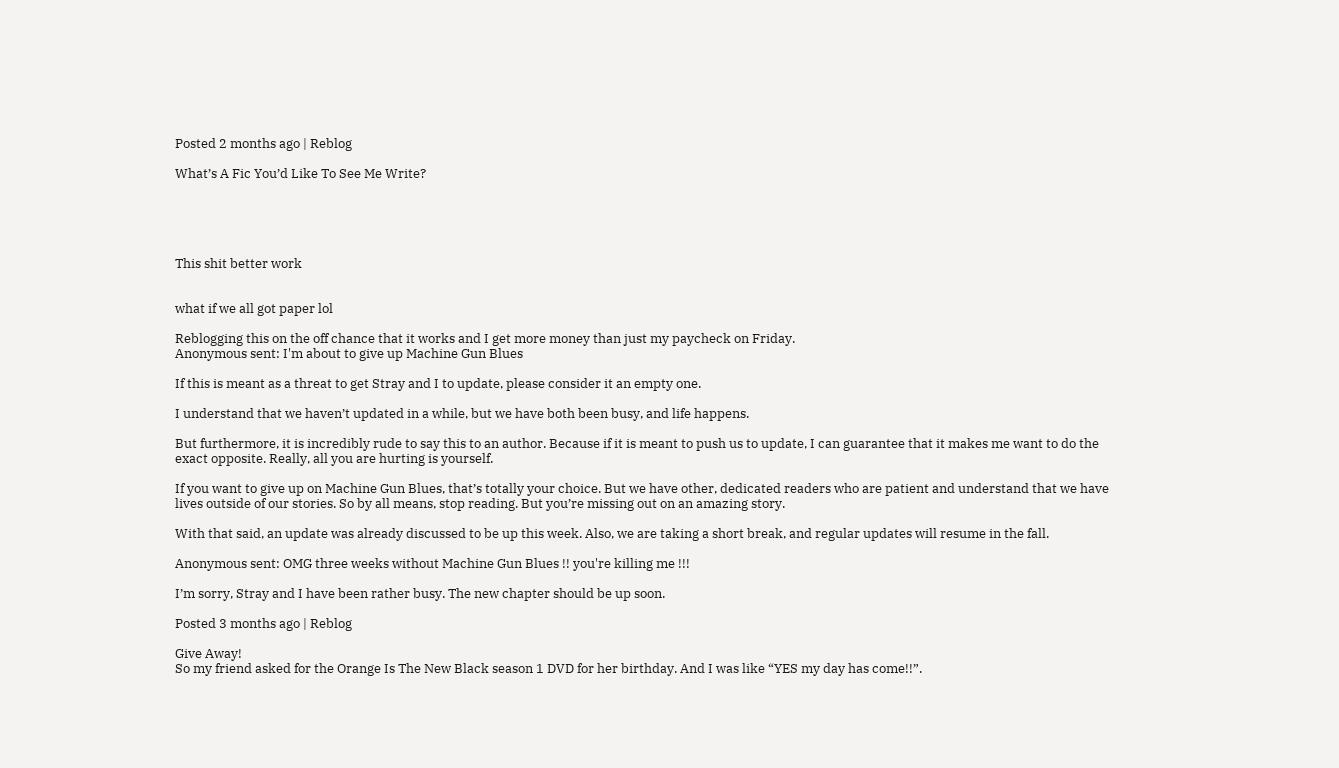Posted 2 months ago | Reblog

What’s A Fic You’d Like To See Me Write?





This shit better work


what if we all got paper lol

Reblogging this on the off chance that it works and I get more money than just my paycheck on Friday.
Anonymous sent: I'm about to give up Machine Gun Blues

If this is meant as a threat to get Stray and I to update, please consider it an empty one.

I understand that we haven’t updated in a while, but we have both been busy, and life happens.

But furthermore, it is incredibly rude to say this to an author. Because if it is meant to push us to update, I can guarantee that it makes me want to do the exact opposite. Really, all you are hurting is yourself.

If you want to give up on Machine Gun Blues, that’s totally your choice. But we have other, dedicated readers who are patient and understand that we have lives outside of our stories. So by all means, stop reading. But you’re missing out on an amazing story.

With that said, an update was already discussed to be up this week. Also, we are taking a short break, and regular updates will resume in the fall.

Anonymous sent: OMG three weeks without Machine Gun Blues !! you're killing me !!!

I’m sorry, Stray and I have been rather busy. The new chapter should be up soon.

Posted 3 months ago | Reblog

Give Away!
So my friend asked for the Orange Is The New Black season 1 DVD for her birthday. And I was like “YES my day has come!!”.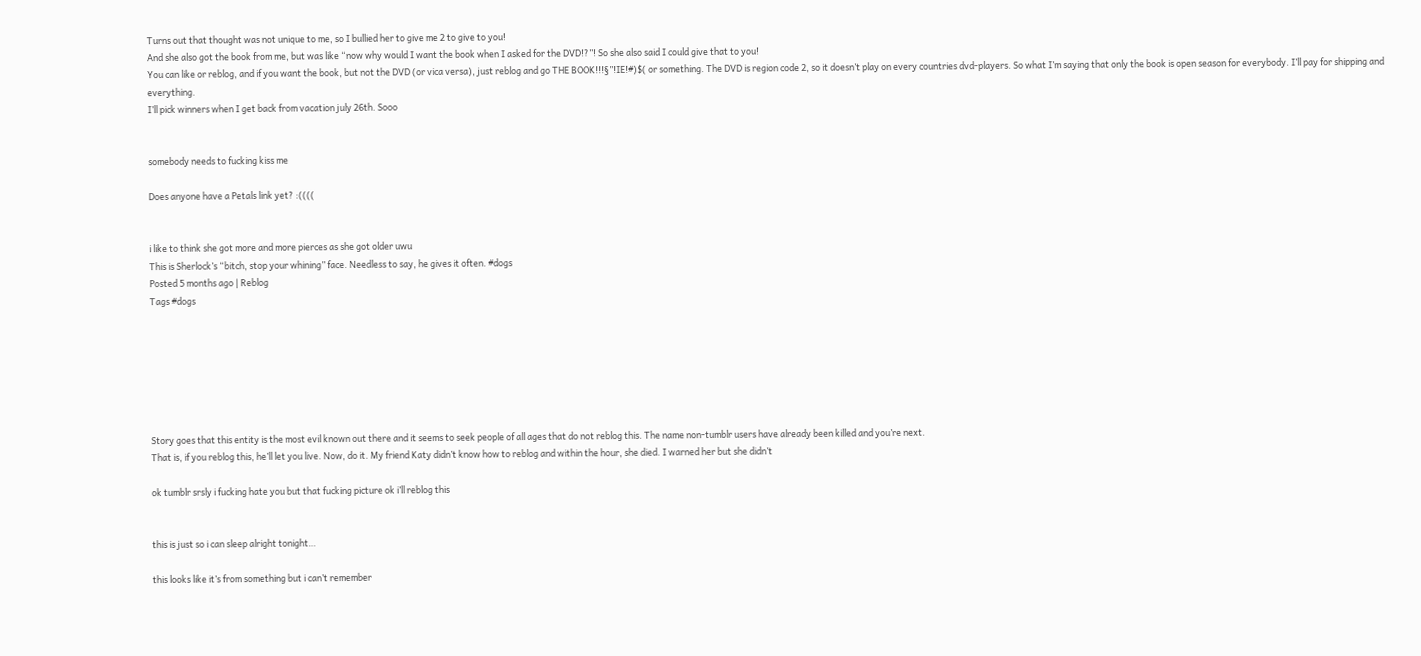Turns out that thought was not unique to me, so I bullied her to give me 2 to give to you!
And she also got the book from me, but was like “now why would I want the book when I asked for the DVD!?”! So she also said I could give that to you!
You can like or reblog, and if you want the book, but not the DVD (or vica versa), just reblog and go THE BOOK!!!§”!IE!#)$( or something. The DVD is region code 2, so it doesn’t play on every countries dvd-players. So what I’m saying that only the book is open season for everybody. I’ll pay for shipping and everything.
I’ll pick winners when I get back from vacation july 26th. Sooo


somebody needs to fucking kiss me

Does anyone have a Petals link yet? :((((


i like to think she got more and more pierces as she got older uwu
This is Sherlock’s “bitch, stop your whining” face. Needless to say, he gives it often. #dogs
Posted 5 months ago | Reblog
Tags #dogs







Story goes that this entity is the most evil known out there and it seems to seek people of all ages that do not reblog this. The name non-tumblr users have already been killed and you’re next.
That is, if you reblog this, he’ll let you live. Now, do it. My friend Katy didn’t know how to reblog and within the hour, she died. I warned her but she didn’t

ok tumblr srsly i fucking hate you but that fucking picture ok i’ll reblog this


this is just so i can sleep alright tonight…

this looks like it’s from something but i can’t remember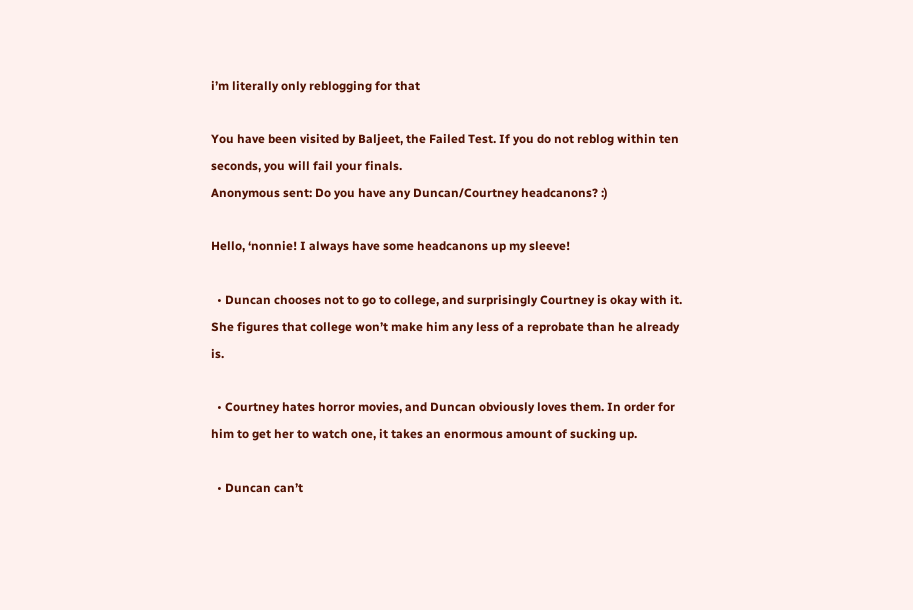i’m literally only reblogging for that

You have been visited by Baljeet, the Failed Test. If you do not reblog within ten seconds, you will fail your finals.
Anonymous sent: Do you have any Duncan/Courtney headcanons? :)

Hello, ‘nonnie! I always have some headcanons up my sleeve!

  • Duncan chooses not to go to college, and surprisingly Courtney is okay with it. She figures that college won’t make him any less of a reprobate than he already is.

  • Courtney hates horror movies, and Duncan obviously loves them. In order for him to get her to watch one, it takes an enormous amount of sucking up.

  • Duncan can’t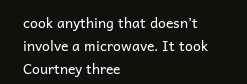cook anything that doesn’t involve a microwave. It took Courtney three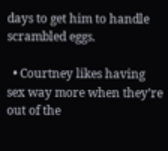days to get him to handle scrambled eggs.

  • Courtney likes having sex way more when they’re out of the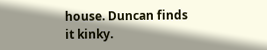house. Duncan finds it kinky.